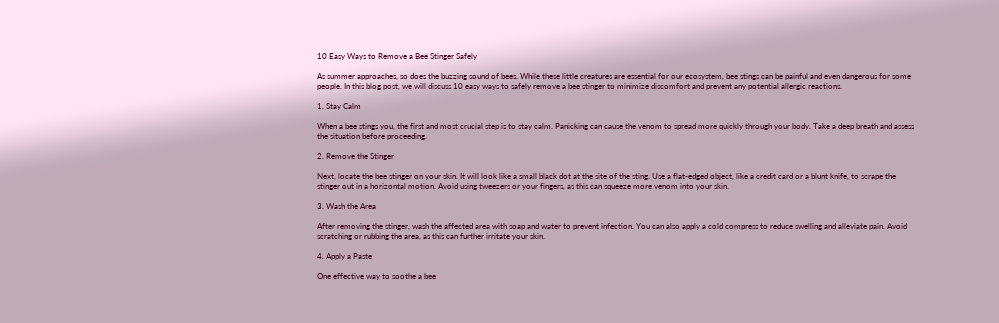10 Easy Ways to Remove a Bee Stinger Safely

As summer approaches, so does the buzzing sound of bees. While these little creatures are essential for our ecosystem, bee stings can be painful and even dangerous for some people. In this blog post, we will discuss 10 easy ways to safely remove a bee stinger to minimize discomfort and prevent any potential allergic reactions.

1. Stay Calm

When a bee stings you, the first and most crucial step is to stay calm. Panicking can cause the venom to spread more quickly through your body. Take a deep breath and assess the situation before proceeding.

2. Remove the Stinger

Next, locate the bee stinger on your skin. It will look like a small black dot at the site of the sting. Use a flat-edged object, like a credit card or a blunt knife, to scrape the stinger out in a horizontal motion. Avoid using tweezers or your fingers, as this can squeeze more venom into your skin.

3. Wash the Area

After removing the stinger, wash the affected area with soap and water to prevent infection. You can also apply a cold compress to reduce swelling and alleviate pain. Avoid scratching or rubbing the area, as this can further irritate your skin.

4. Apply a Paste

One effective way to soothe a bee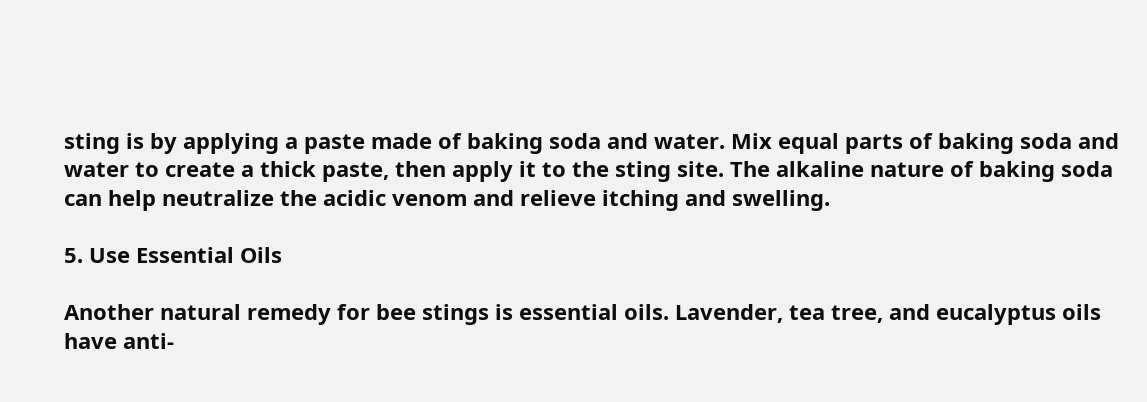sting is by applying a paste made of baking soda and water. Mix equal parts of baking soda and water to create a thick paste, then apply it to the sting site. The alkaline nature of baking soda can help neutralize the acidic venom and relieve itching and swelling.

5. Use Essential Oils

Another natural remedy for bee stings is essential oils. Lavender, tea tree, and eucalyptus oils have anti-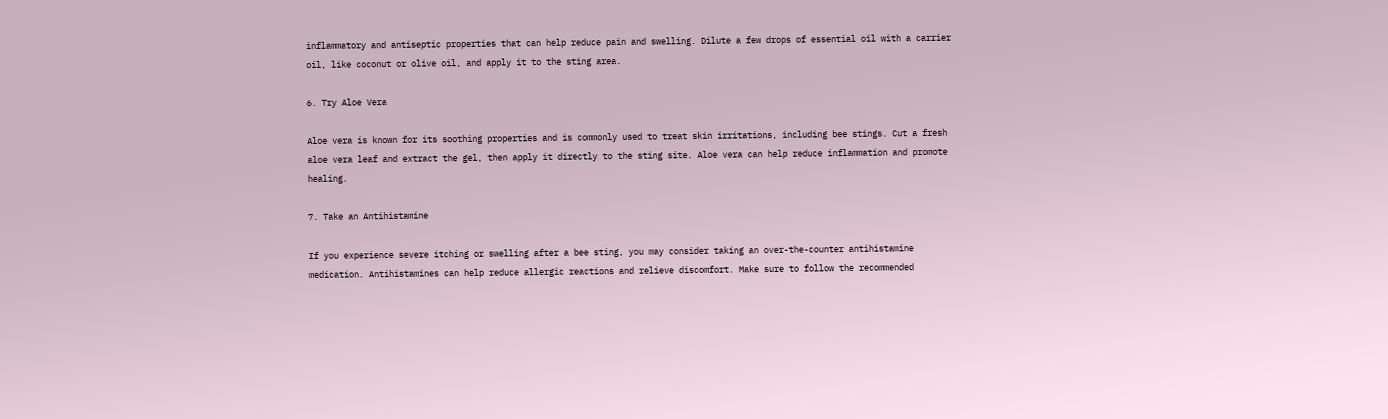inflammatory and antiseptic properties that can help reduce pain and swelling. Dilute a few drops of essential oil with a carrier oil, like coconut or olive oil, and apply it to the sting area.

6. Try Aloe Vera

Aloe vera is known for its soothing properties and is commonly used to treat skin irritations, including bee stings. Cut a fresh aloe vera leaf and extract the gel, then apply it directly to the sting site. Aloe vera can help reduce inflammation and promote healing.

7. Take an Antihistamine

If you experience severe itching or swelling after a bee sting, you may consider taking an over-the-counter antihistamine medication. Antihistamines can help reduce allergic reactions and relieve discomfort. Make sure to follow the recommended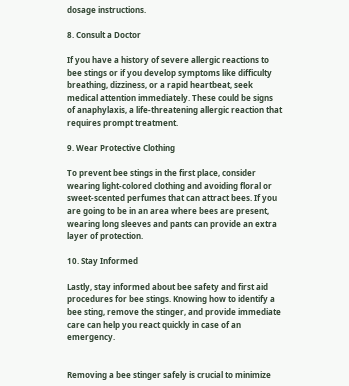dosage instructions.

8. Consult a Doctor

If you have a history of severe allergic reactions to bee stings or if you develop symptoms like difficulty breathing, dizziness, or a rapid heartbeat, seek medical attention immediately. These could be signs of anaphylaxis, a life-threatening allergic reaction that requires prompt treatment.

9. Wear Protective Clothing

To prevent bee stings in the first place, consider wearing light-colored clothing and avoiding floral or sweet-scented perfumes that can attract bees. If you are going to be in an area where bees are present, wearing long sleeves and pants can provide an extra layer of protection.

10. Stay Informed

Lastly, stay informed about bee safety and first aid procedures for bee stings. Knowing how to identify a bee sting, remove the stinger, and provide immediate care can help you react quickly in case of an emergency.


Removing a bee stinger safely is crucial to minimize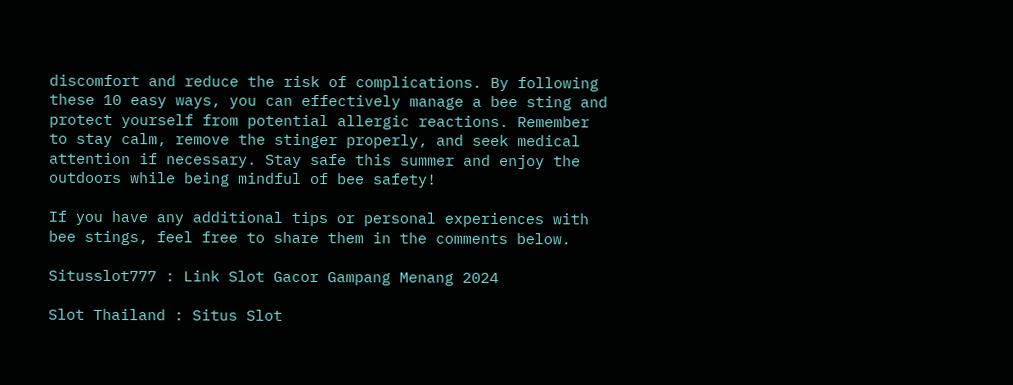discomfort and reduce the risk of complications. By following these 10 easy ways, you can effectively manage a bee sting and protect yourself from potential allergic reactions. Remember to stay calm, remove the stinger properly, and seek medical attention if necessary. Stay safe this summer and enjoy the outdoors while being mindful of bee safety!

If you have any additional tips or personal experiences with bee stings, feel free to share them in the comments below.

Situsslot777 : Link Slot Gacor Gampang Menang 2024

Slot Thailand : Situs Slot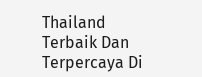Thailand Terbaik Dan Terpercaya Di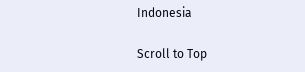Indonesia

Scroll to Top